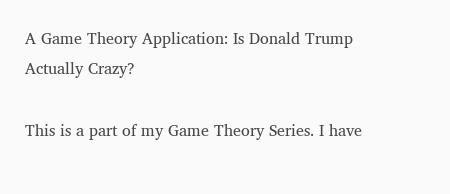A Game Theory Application: Is Donald Trump Actually Crazy?

This is a part of my Game Theory Series. I have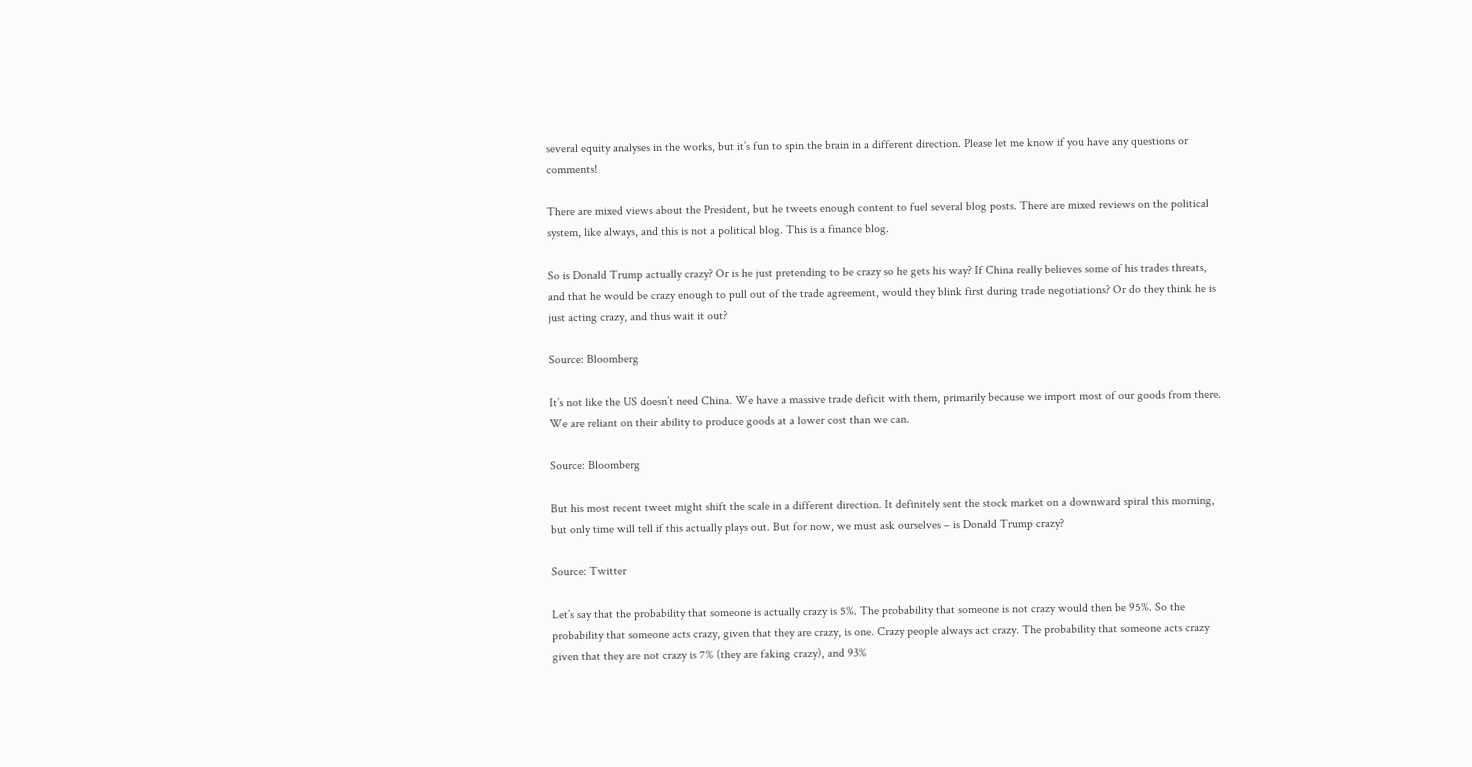several equity analyses in the works, but it’s fun to spin the brain in a different direction. Please let me know if you have any questions or comments!

There are mixed views about the President, but he tweets enough content to fuel several blog posts. There are mixed reviews on the political system, like always, and this is not a political blog. This is a finance blog.

So is Donald Trump actually crazy? Or is he just pretending to be crazy so he gets his way? If China really believes some of his trades threats, and that he would be crazy enough to pull out of the trade agreement, would they blink first during trade negotiations? Or do they think he is just acting crazy, and thus wait it out?

Source: Bloomberg

It’s not like the US doesn’t need China. We have a massive trade deficit with them, primarily because we import most of our goods from there. We are reliant on their ability to produce goods at a lower cost than we can.

Source: Bloomberg

But his most recent tweet might shift the scale in a different direction. It definitely sent the stock market on a downward spiral this morning, but only time will tell if this actually plays out. But for now, we must ask ourselves – is Donald Trump crazy?

Source: Twitter

Let’s say that the probability that someone is actually crazy is 5%. The probability that someone is not crazy would then be 95%. So the probability that someone acts crazy, given that they are crazy, is one. Crazy people always act crazy. The probability that someone acts crazy given that they are not crazy is 7% (they are faking crazy), and 93%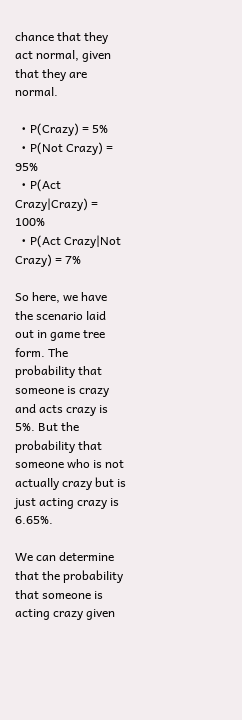chance that they act normal, given that they are normal.

  • P(Crazy) = 5%
  • P(Not Crazy) = 95%
  • P(Act Crazy|Crazy) = 100%
  • P(Act Crazy|Not Crazy) = 7%

So here, we have the scenario laid out in game tree form. The probability that someone is crazy and acts crazy is 5%. But the probability that someone who is not actually crazy but is just acting crazy is 6.65%.

We can determine that the probability that someone is acting crazy given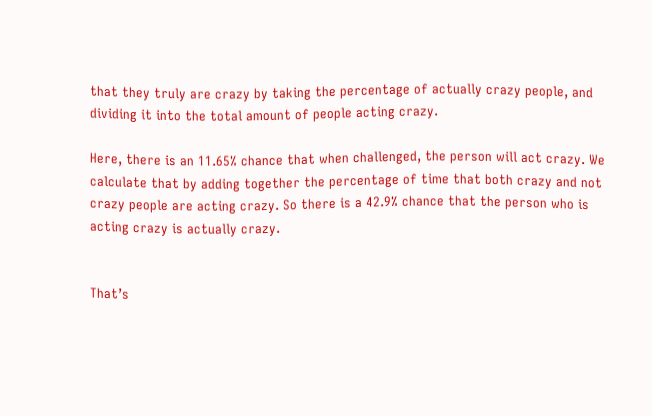that they truly are crazy by taking the percentage of actually crazy people, and dividing it into the total amount of people acting crazy.

Here, there is an 11.65% chance that when challenged, the person will act crazy. We calculate that by adding together the percentage of time that both crazy and not crazy people are acting crazy. So there is a 42.9% chance that the person who is acting crazy is actually crazy.


That’s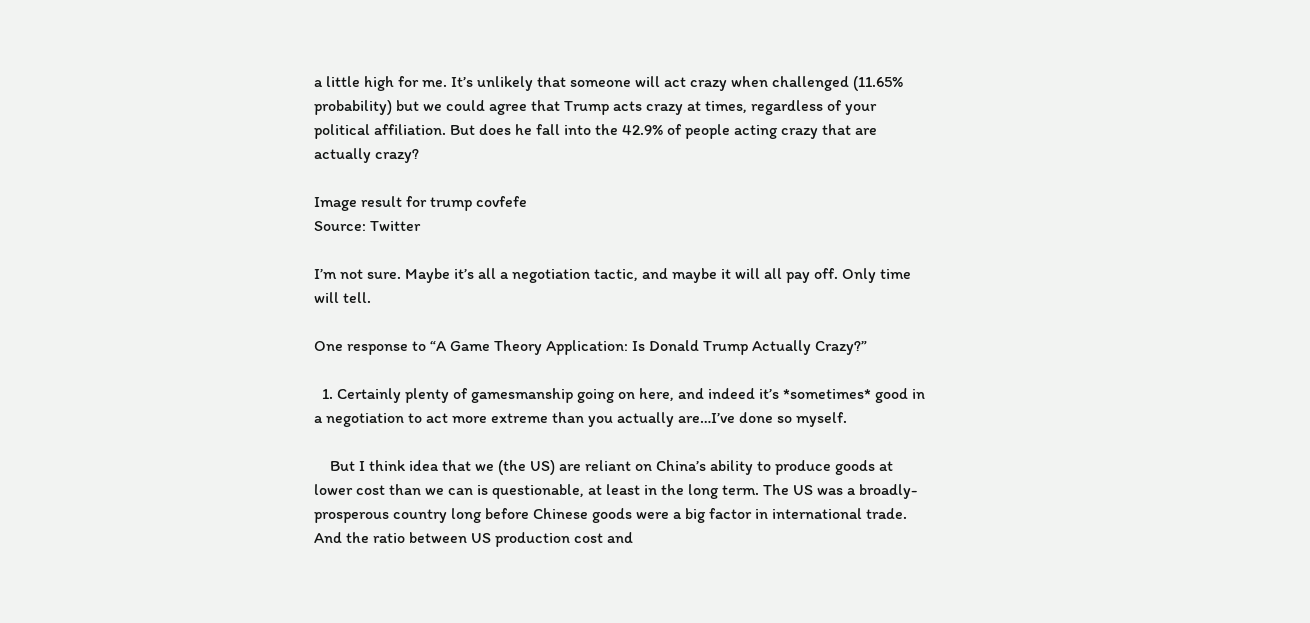a little high for me. It’s unlikely that someone will act crazy when challenged (11.65% probability) but we could agree that Trump acts crazy at times, regardless of your political affiliation. But does he fall into the 42.9% of people acting crazy that are actually crazy?

Image result for trump covfefe
Source: Twitter

I’m not sure. Maybe it’s all a negotiation tactic, and maybe it will all pay off. Only time will tell.

One response to “A Game Theory Application: Is Donald Trump Actually Crazy?”

  1. Certainly plenty of gamesmanship going on here, and indeed it’s *sometimes* good in a negotiation to act more extreme than you actually are…I’ve done so myself.

    But I think idea that we (the US) are reliant on China’s ability to produce goods at lower cost than we can is questionable, at least in the long term. The US was a broadly-prosperous country long before Chinese goods were a big factor in international trade. And the ratio between US production cost and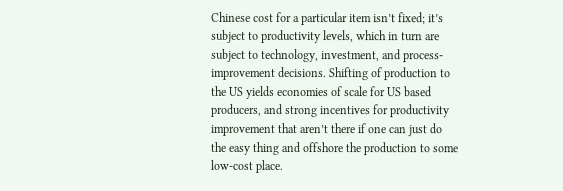Chinese cost for a particular item isn’t fixed; it’s subject to productivity levels, which in turn are subject to technology, investment, and process-improvement decisions. Shifting of production to the US yields economies of scale for US based producers, and strong incentives for productivity improvement that aren’t there if one can just do the easy thing and offshore the production to some low-cost place.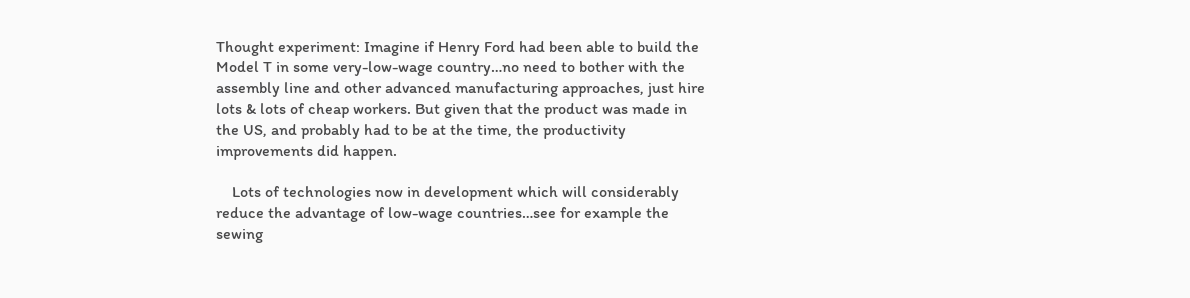Thought experiment: Imagine if Henry Ford had been able to build the Model T in some very-low-wage country…no need to bother with the assembly line and other advanced manufacturing approaches, just hire lots & lots of cheap workers. But given that the product was made in the US, and probably had to be at the time, the productivity improvements did happen.

    Lots of technologies now in development which will considerably reduce the advantage of low-wage countries…see for example the sewing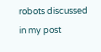robots discussed in my post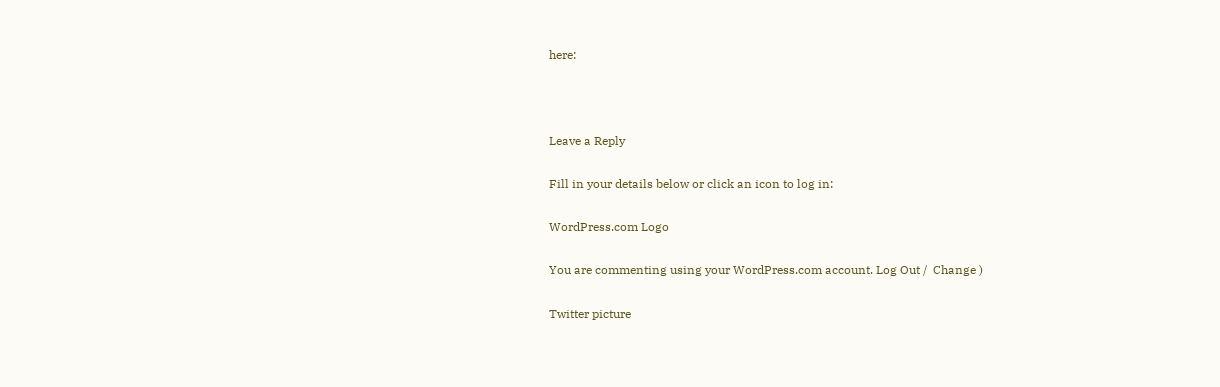here:



Leave a Reply

Fill in your details below or click an icon to log in:

WordPress.com Logo

You are commenting using your WordPress.com account. Log Out /  Change )

Twitter picture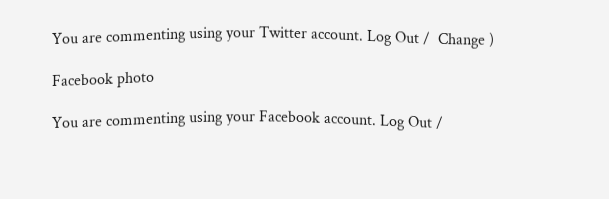You are commenting using your Twitter account. Log Out /  Change )

Facebook photo

You are commenting using your Facebook account. Log Out /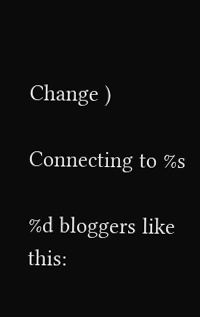Change )

Connecting to %s

%d bloggers like this: